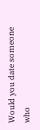Would you date someone who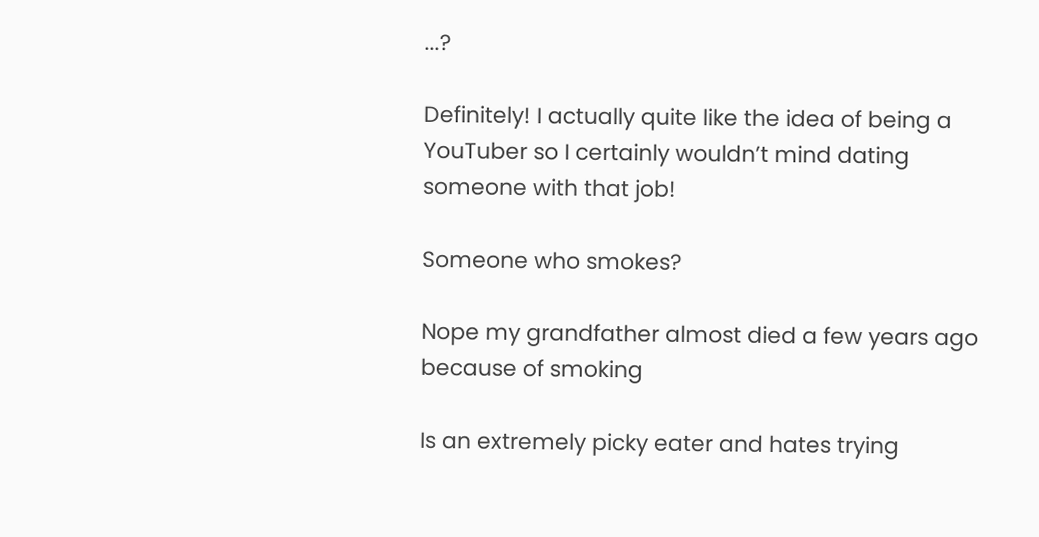...?

Definitely! I actually quite like the idea of being a YouTuber so I certainly wouldn’t mind dating someone with that job!

Someone who smokes?

Nope my grandfather almost died a few years ago because of smoking

Is an extremely picky eater and hates trying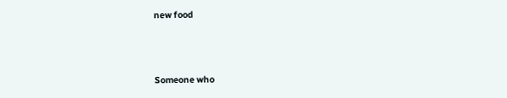new food



Someone who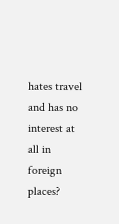hates travel and has no interest at all in foreign places?